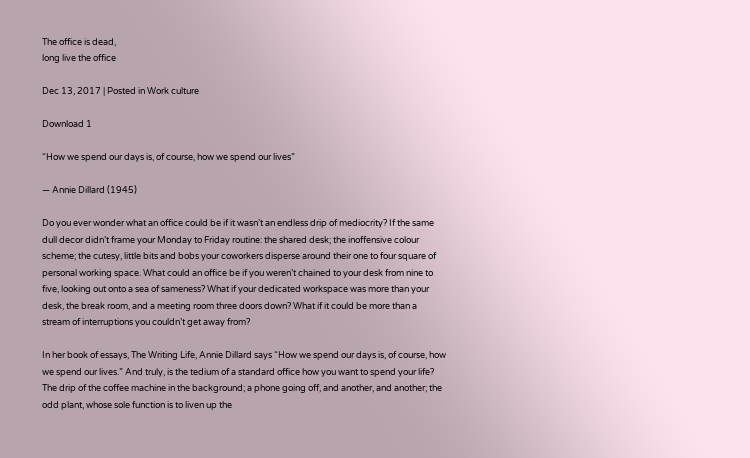The office is dead,
long live the office

Dec 13, 2017 | Posted in Work culture

Download 1

“How we spend our days is, of course, how we spend our lives”

— Annie Dillard (1945)

Do you ever wonder what an office could be if it wasn’t an endless drip of mediocrity? If the same dull decor didn’t frame your Monday to Friday routine: the shared desk; the inoffensive colour scheme; the cutesy, little bits and bobs your coworkers disperse around their one to four square of personal working space. What could an office be if you weren’t chained to your desk from nine to five, looking out onto a sea of sameness? What if your dedicated workspace was more than your desk, the break room, and a meeting room three doors down? What if it could be more than a stream of interruptions you couldn’t get away from?

In her book of essays, The Writing Life, Annie Dillard says “How we spend our days is, of course, how we spend our lives.” And truly, is the tedium of a standard office how you want to spend your life? The drip of the coffee machine in the background; a phone going off, and another, and another; the odd plant, whose sole function is to liven up the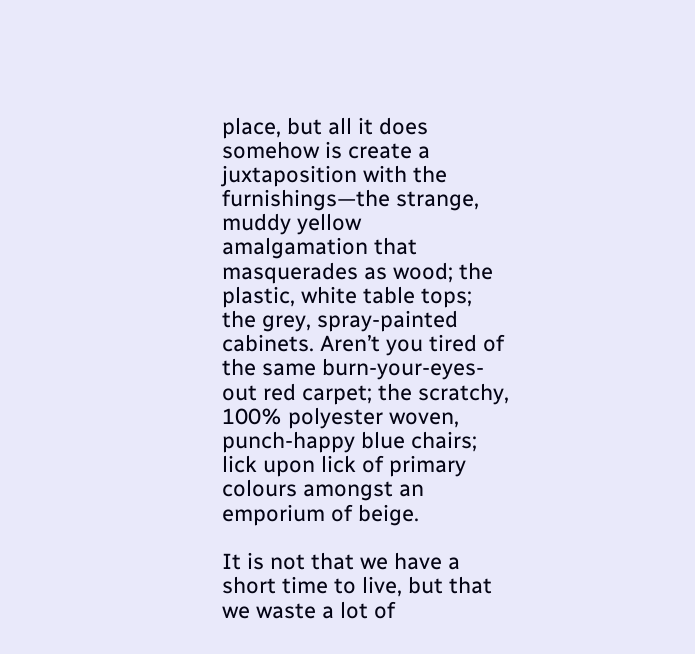place, but all it does somehow is create a juxtaposition with the furnishings—the strange, muddy yellow amalgamation that masquerades as wood; the plastic, white table tops; the grey, spray-painted cabinets. Aren’t you tired of the same burn-your-eyes-out red carpet; the scratchy, 100% polyester woven, punch-happy blue chairs; lick upon lick of primary colours amongst an emporium of beige.

It is not that we have a short time to live, but that we waste a lot of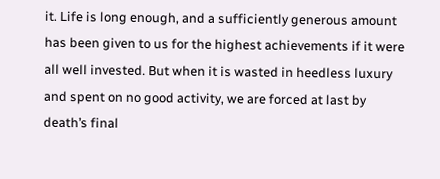it. Life is long enough, and a sufficiently generous amount has been given to us for the highest achievements if it were all well invested. But when it is wasted in heedless luxury and spent on no good activity, we are forced at last by death’s final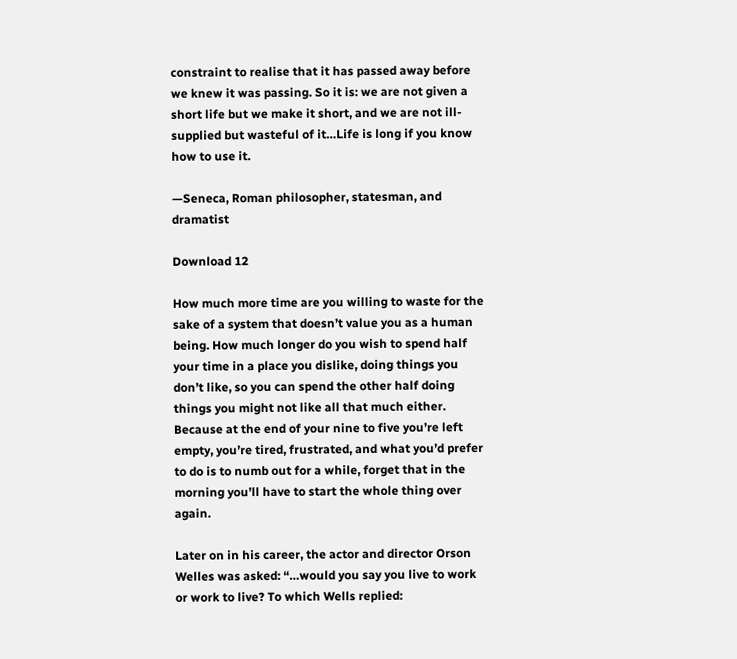constraint to realise that it has passed away before we knew it was passing. So it is: we are not given a short life but we make it short, and we are not ill-supplied but wasteful of it…Life is long if you know how to use it.

—Seneca, Roman philosopher, statesman, and dramatist

Download 12

How much more time are you willing to waste for the sake of a system that doesn’t value you as a human being. How much longer do you wish to spend half your time in a place you dislike, doing things you don’t like, so you can spend the other half doing things you might not like all that much either. Because at the end of your nine to five you’re left empty, you’re tired, frustrated, and what you’d prefer to do is to numb out for a while, forget that in the morning you’ll have to start the whole thing over again.

Later on in his career, the actor and director Orson Welles was asked: “…would you say you live to work or work to live? To which Wells replied: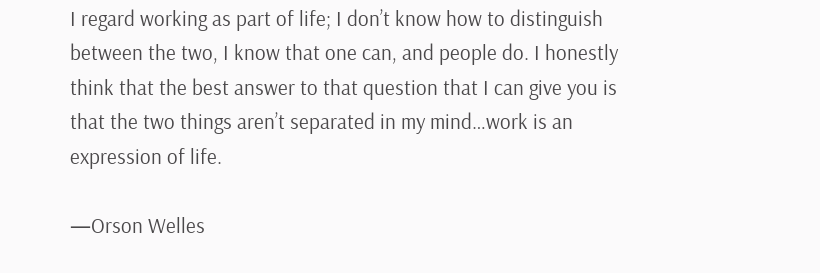I regard working as part of life; I don’t know how to distinguish between the two, I know that one can, and people do. I honestly think that the best answer to that question that I can give you is that the two things aren’t separated in my mind…work is an expression of life.

—Orson Welles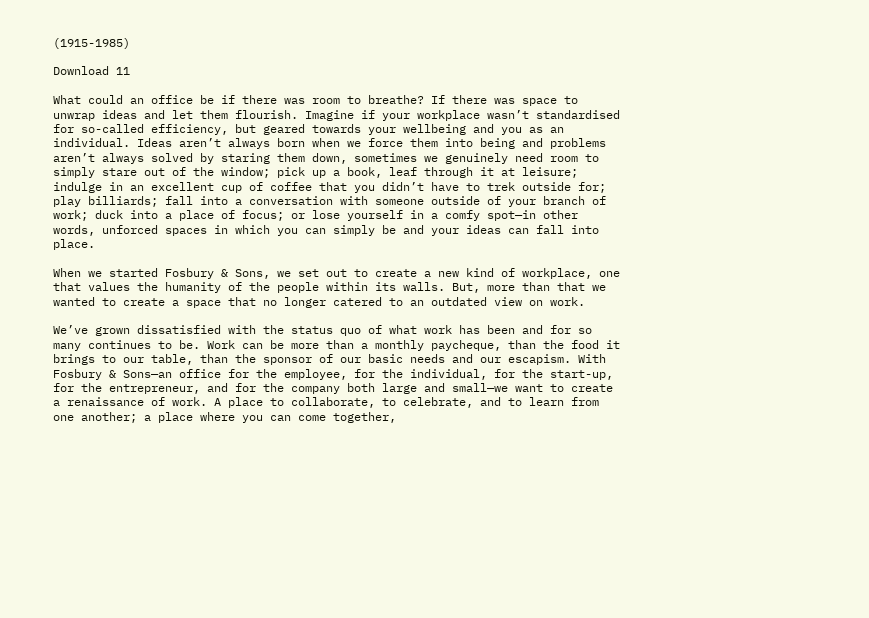(1915-1985)

Download 11

What could an office be if there was room to breathe? If there was space to unwrap ideas and let them flourish. Imagine if your workplace wasn’t standardised for so-called efficiency, but geared towards your wellbeing and you as an individual. Ideas aren’t always born when we force them into being and problems aren’t always solved by staring them down, sometimes we genuinely need room to simply stare out of the window; pick up a book, leaf through it at leisure; indulge in an excellent cup of coffee that you didn’t have to trek outside for; play billiards; fall into a conversation with someone outside of your branch of work; duck into a place of focus; or lose yourself in a comfy spot—in other words, unforced spaces in which you can simply be and your ideas can fall into place.

When we started Fosbury & Sons, we set out to create a new kind of workplace, one that values the humanity of the people within its walls. But, more than that we wanted to create a space that no longer catered to an outdated view on work.

We’ve grown dissatisfied with the status quo of what work has been and for so many continues to be. Work can be more than a monthly paycheque, than the food it brings to our table, than the sponsor of our basic needs and our escapism. With Fosbury & Sons—an office for the employee, for the individual, for the start-up, for the entrepreneur, and for the company both large and small—we want to create a renaissance of work. A place to collaborate, to celebrate, and to learn from one another; a place where you can come together,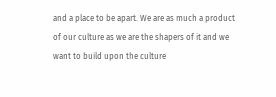and a place to be apart. We are as much a product of our culture as we are the shapers of it and we want to build upon the culture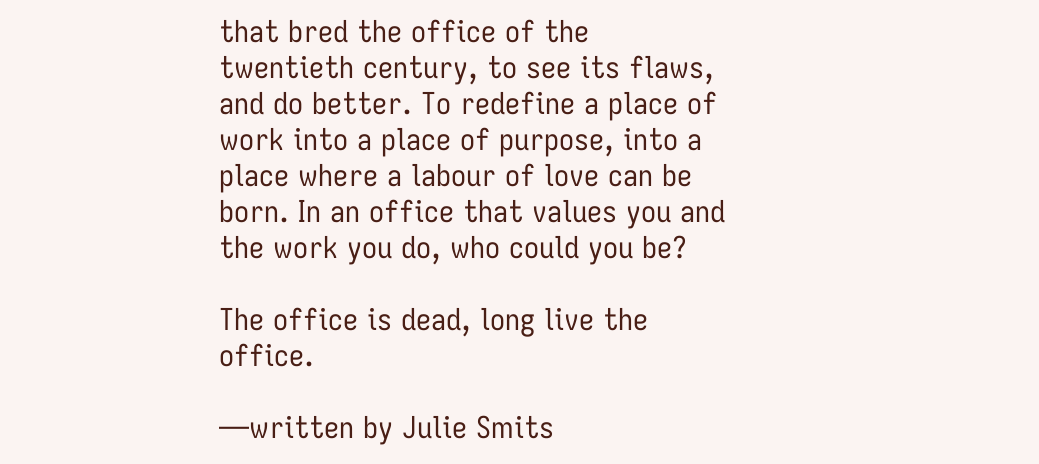that bred the office of the twentieth century, to see its flaws, and do better. To redefine a place of work into a place of purpose, into a place where a labour of love can be born. In an office that values you and the work you do, who could you be?

The office is dead, long live the office.

—written by Julie Smits